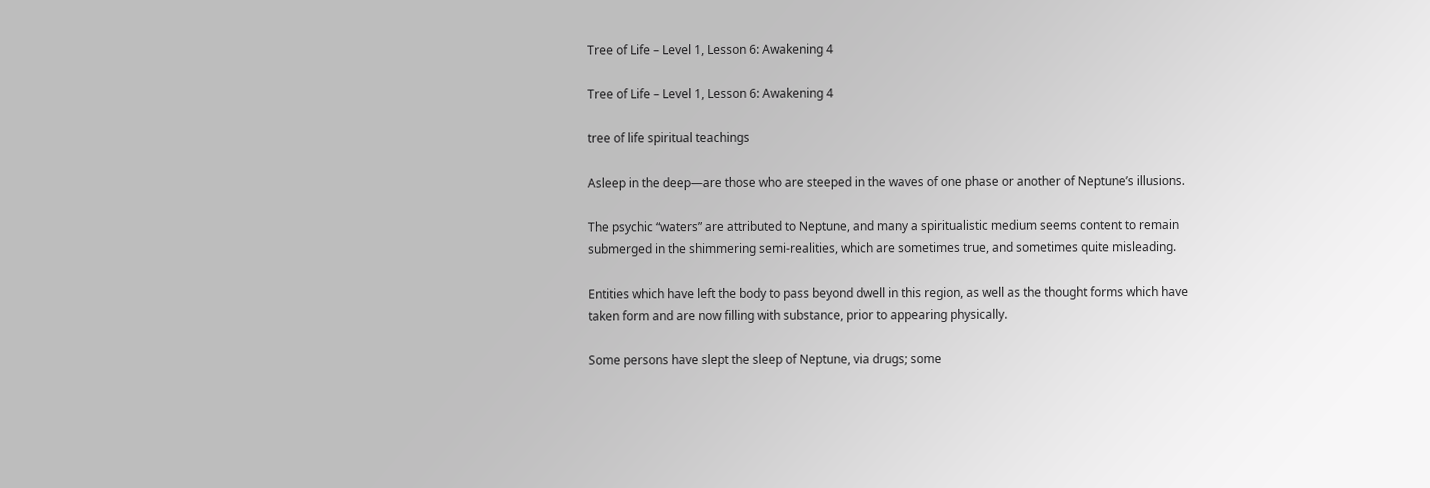Tree of Life – Level 1, Lesson 6: Awakening 4

Tree of Life – Level 1, Lesson 6: Awakening 4

tree of life spiritual teachings

Asleep in the deep—are those who are steeped in the waves of one phase or another of Neptune’s illusions.

The psychic “waters” are attributed to Neptune, and many a spiritualistic medium seems content to remain submerged in the shimmering semi-realities, which are sometimes true, and sometimes quite misleading.

Entities which have left the body to pass beyond dwell in this region, as well as the thought forms which have taken form and are now filling with substance, prior to appearing physically.

Some persons have slept the sleep of Neptune, via drugs; some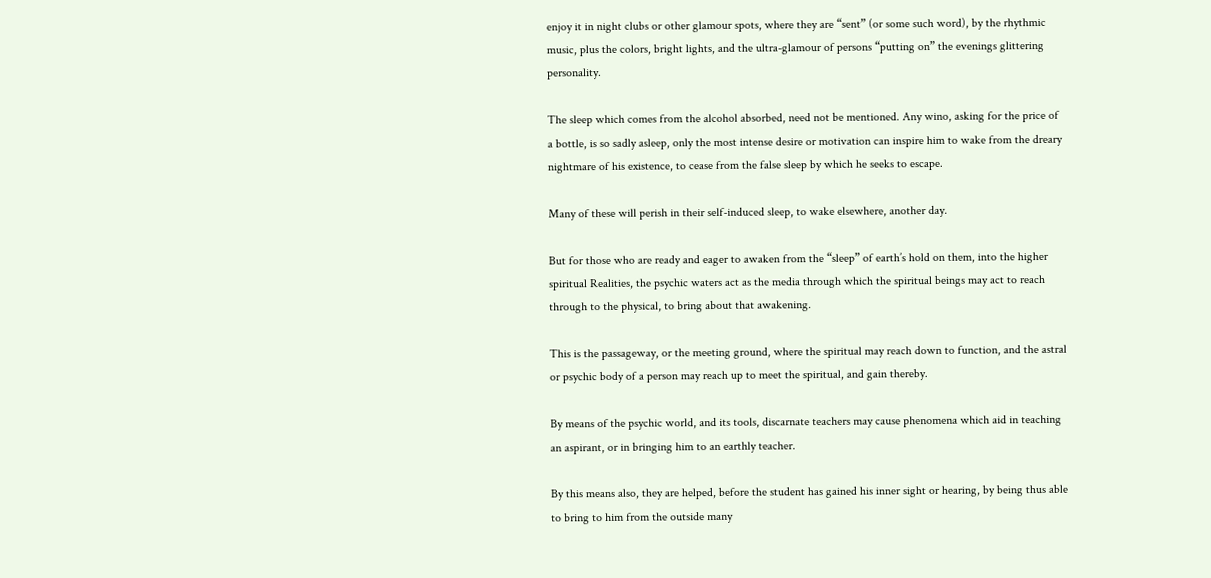enjoy it in night clubs or other glamour spots, where they are “sent” (or some such word), by the rhythmic music, plus the colors, bright lights, and the ultra-glamour of persons “putting on” the evenings glittering personality.

The sleep which comes from the alcohol absorbed, need not be mentioned. Any wino, asking for the price of a bottle, is so sadly asleep, only the most intense desire or motivation can inspire him to wake from the dreary nightmare of his existence, to cease from the false sleep by which he seeks to escape.

Many of these will perish in their self-induced sleep, to wake elsewhere, another day.

But for those who are ready and eager to awaken from the “sleep” of earth’s hold on them, into the higher spiritual Realities, the psychic waters act as the media through which the spiritual beings may act to reach through to the physical, to bring about that awakening.

This is the passageway, or the meeting ground, where the spiritual may reach down to function, and the astral or psychic body of a person may reach up to meet the spiritual, and gain thereby.

By means of the psychic world, and its tools, discarnate teachers may cause phenomena which aid in teaching an aspirant, or in bringing him to an earthly teacher.

By this means also, they are helped, before the student has gained his inner sight or hearing, by being thus able to bring to him from the outside many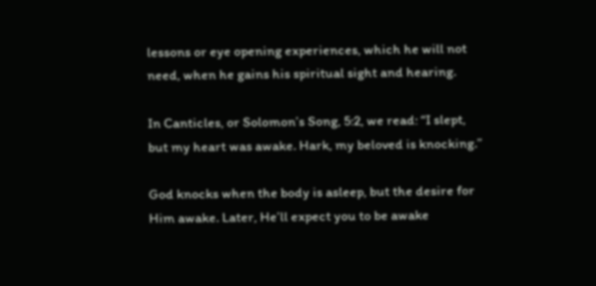lessons or eye opening experiences, which he will not need, when he gains his spiritual sight and hearing.

In Canticles, or Solomon’s Song, 5:2, we read: “I slept, but my heart was awake. Hark, my beloved is knocking.”

God knocks when the body is asleep, but the desire for Him awake. Later, He’ll expect you to be awake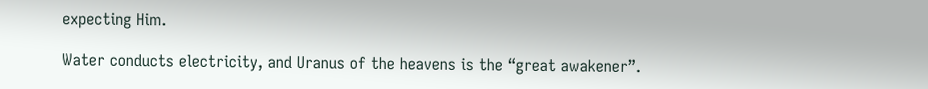expecting Him.

Water conducts electricity, and Uranus of the heavens is the “great awakener”.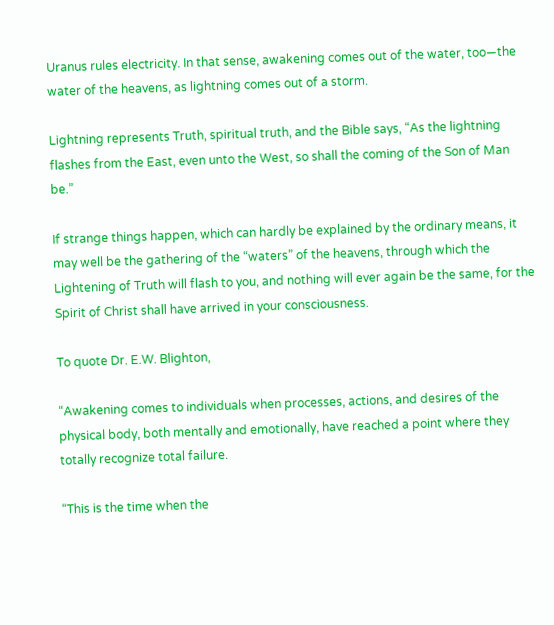Uranus rules electricity. In that sense, awakening comes out of the water, too—the water of the heavens, as lightning comes out of a storm.

Lightning represents Truth, spiritual truth, and the Bible says, “As the lightning flashes from the East, even unto the West, so shall the coming of the Son of Man be.”

If strange things happen, which can hardly be explained by the ordinary means, it may well be the gathering of the “waters” of the heavens, through which the Lightening of Truth will flash to you, and nothing will ever again be the same, for the Spirit of Christ shall have arrived in your consciousness.

To quote Dr. E.W. Blighton,

“Awakening comes to individuals when processes, actions, and desires of the physical body, both mentally and emotionally, have reached a point where they totally recognize total failure.

“This is the time when the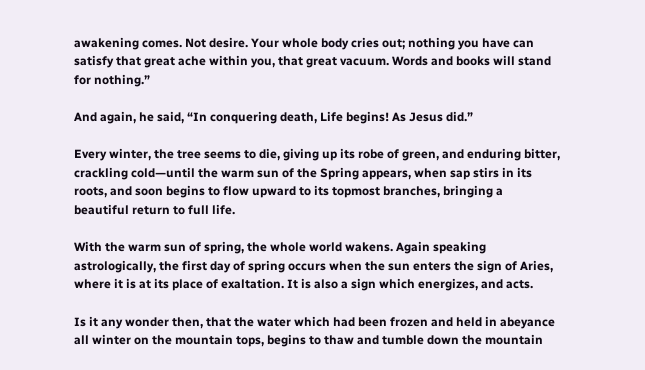awakening comes. Not desire. Your whole body cries out; nothing you have can satisfy that great ache within you, that great vacuum. Words and books will stand for nothing.”

And again, he said, “In conquering death, Life begins! As Jesus did.”

Every winter, the tree seems to die, giving up its robe of green, and enduring bitter, crackling cold—until the warm sun of the Spring appears, when sap stirs in its roots, and soon begins to flow upward to its topmost branches, bringing a beautiful return to full life.

With the warm sun of spring, the whole world wakens. Again speaking astrologically, the first day of spring occurs when the sun enters the sign of Aries, where it is at its place of exaltation. It is also a sign which energizes, and acts.

Is it any wonder then, that the water which had been frozen and held in abeyance all winter on the mountain tops, begins to thaw and tumble down the mountain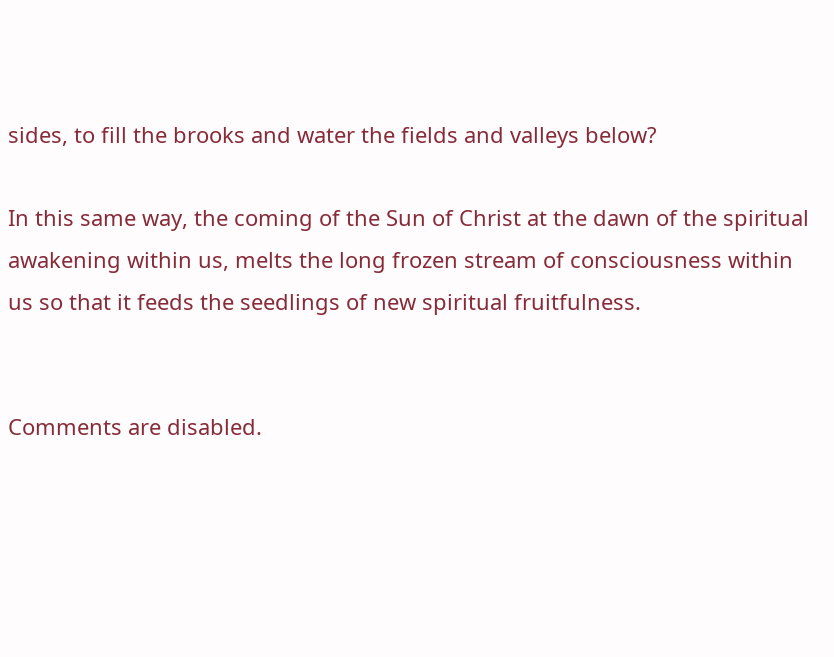sides, to fill the brooks and water the fields and valleys below?

In this same way, the coming of the Sun of Christ at the dawn of the spiritual awakening within us, melts the long frozen stream of consciousness within us so that it feeds the seedlings of new spiritual fruitfulness.


Comments are disabled.